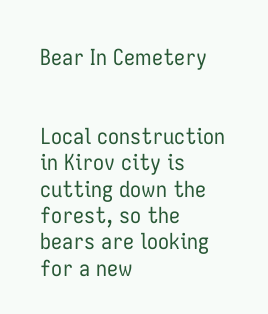Bear In Cemetery


Local construction in Kirov city is cutting down the forest, so the bears are looking for a new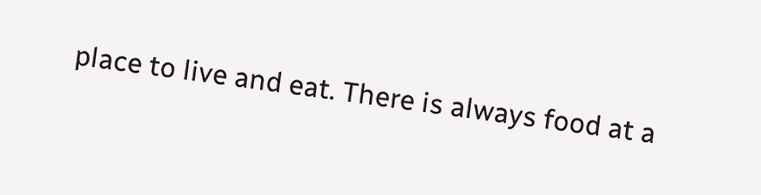place to live and eat. There is always food at a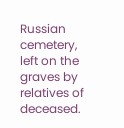Russian cemetery, left on the graves by relatives of deceased.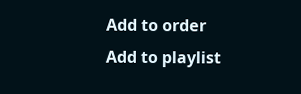Add to order
Add to playlist